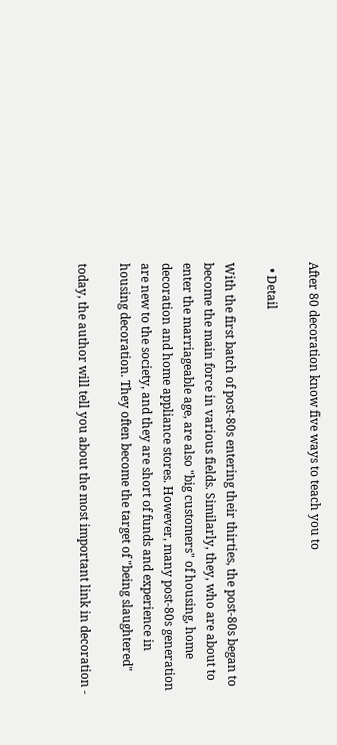After 80 decoration know five ways to teach you to

  • Detail

With the first batch of post-80s entering their thirties, the post-80s began to become the main force in various fields. Similarly, they, who are about to enter the marriageable age, are also "big customers" of housing, home decoration and home appliance stores. However, many post-80s generation are new to the society, and they are short of funds and experience in housing decoration. They often become the target of "being slaughtered"

today, the author will tell you about the most important link in decoration -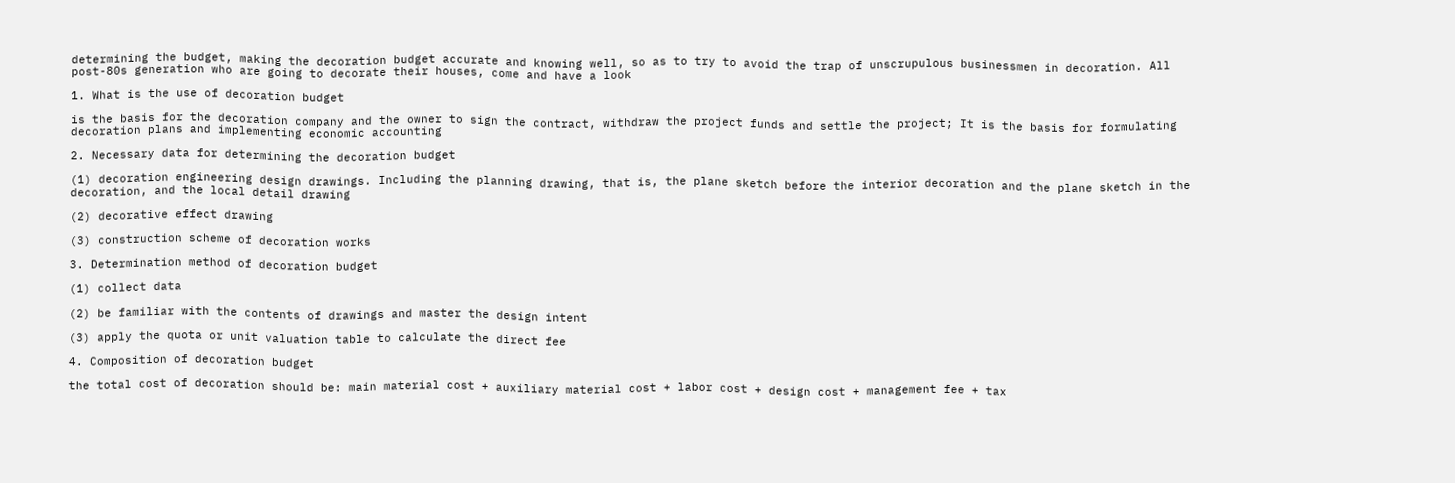determining the budget, making the decoration budget accurate and knowing well, so as to try to avoid the trap of unscrupulous businessmen in decoration. All post-80s generation who are going to decorate their houses, come and have a look

1. What is the use of decoration budget

is the basis for the decoration company and the owner to sign the contract, withdraw the project funds and settle the project; It is the basis for formulating decoration plans and implementing economic accounting

2. Necessary data for determining the decoration budget

(1) decoration engineering design drawings. Including the planning drawing, that is, the plane sketch before the interior decoration and the plane sketch in the decoration, and the local detail drawing

(2) decorative effect drawing

(3) construction scheme of decoration works

3. Determination method of decoration budget

(1) collect data

(2) be familiar with the contents of drawings and master the design intent

(3) apply the quota or unit valuation table to calculate the direct fee

4. Composition of decoration budget

the total cost of decoration should be: main material cost + auxiliary material cost + labor cost + design cost + management fee + tax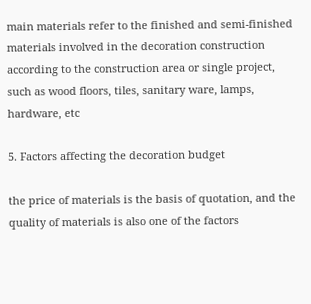main materials refer to the finished and semi-finished materials involved in the decoration construction according to the construction area or single project, such as wood floors, tiles, sanitary ware, lamps, hardware, etc

5. Factors affecting the decoration budget

the price of materials is the basis of quotation, and the quality of materials is also one of the factors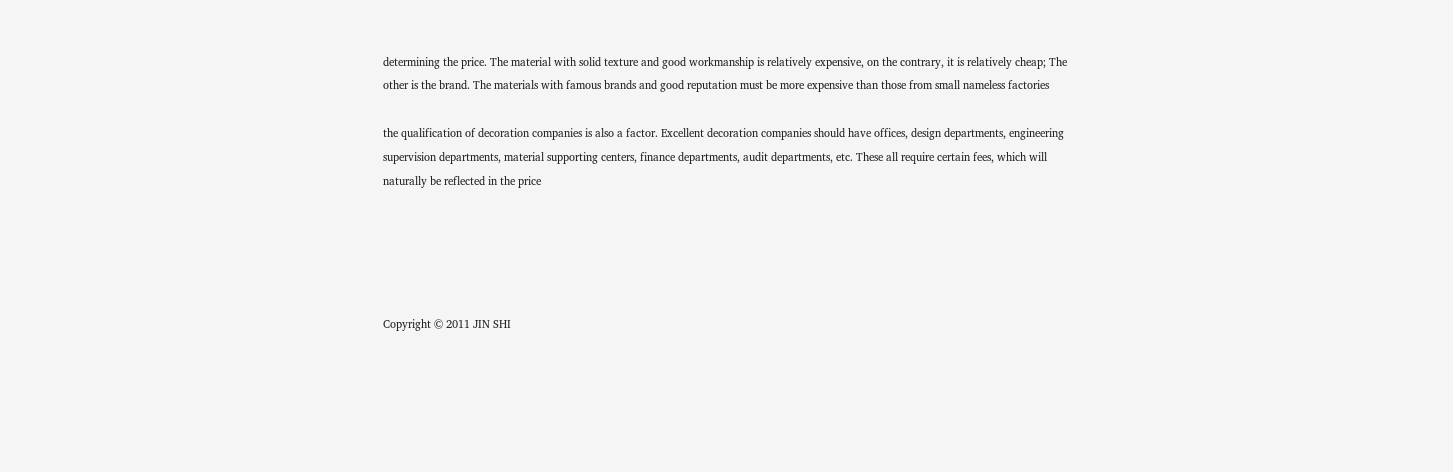determining the price. The material with solid texture and good workmanship is relatively expensive, on the contrary, it is relatively cheap; The other is the brand. The materials with famous brands and good reputation must be more expensive than those from small nameless factories

the qualification of decoration companies is also a factor. Excellent decoration companies should have offices, design departments, engineering supervision departments, material supporting centers, finance departments, audit departments, etc. These all require certain fees, which will naturally be reflected in the price





Copyright © 2011 JIN SHI